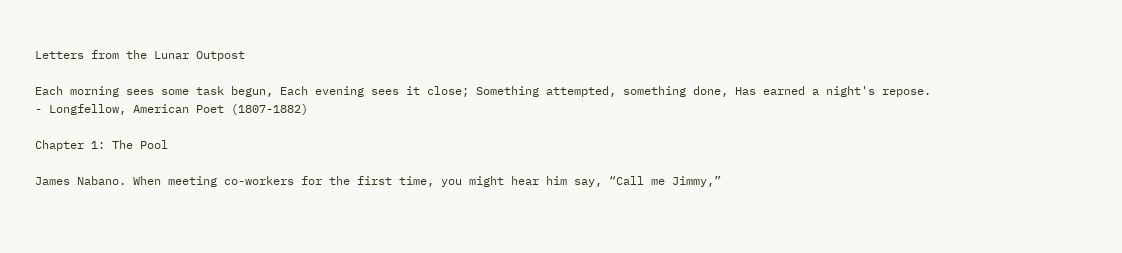Letters from the Lunar Outpost

Each morning sees some task begun, Each evening sees it close; Something attempted, something done, Has earned a night's repose.
- Longfellow, American Poet (1807-1882)

Chapter 1: The Pool

James Nabano. When meeting co-workers for the first time, you might hear him say, “Call me Jimmy,”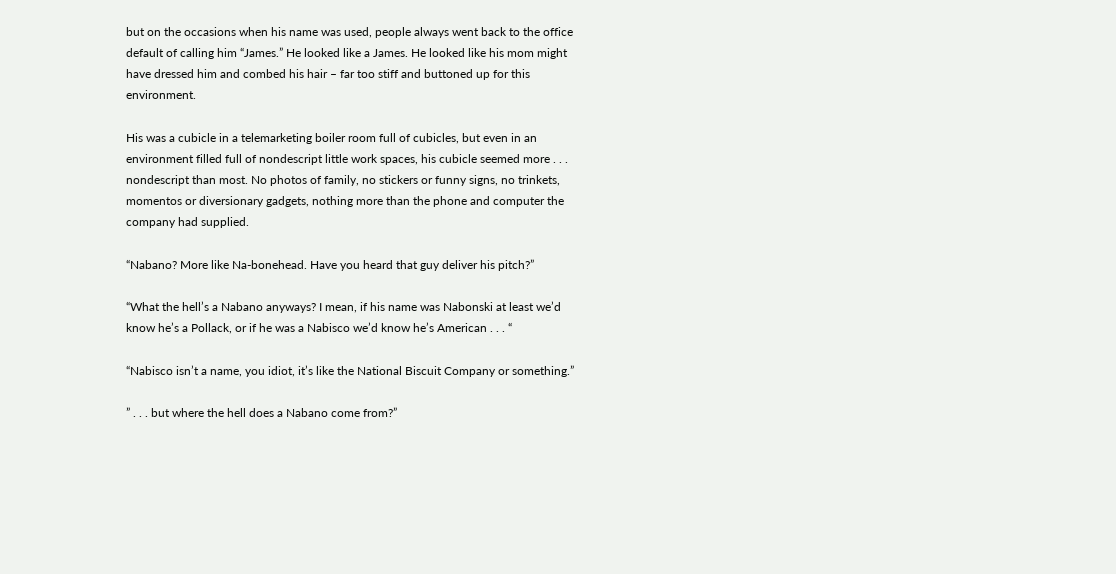but on the occasions when his name was used, people always went back to the office default of calling him “James.” He looked like a James. He looked like his mom might have dressed him and combed his hair – far too stiff and buttoned up for this environment.

His was a cubicle in a telemarketing boiler room full of cubicles, but even in an environment filled full of nondescript little work spaces, his cubicle seemed more . . . nondescript than most. No photos of family, no stickers or funny signs, no trinkets, momentos or diversionary gadgets, nothing more than the phone and computer the company had supplied.

“Nabano? More like Na-bonehead. Have you heard that guy deliver his pitch?”

“What the hell’s a Nabano anyways? I mean, if his name was Nabonski at least we’d know he’s a Pollack, or if he was a Nabisco we’d know he’s American . . . “

“Nabisco isn’t a name, you idiot, it’s like the National Biscuit Company or something.”

” . . . but where the hell does a Nabano come from?”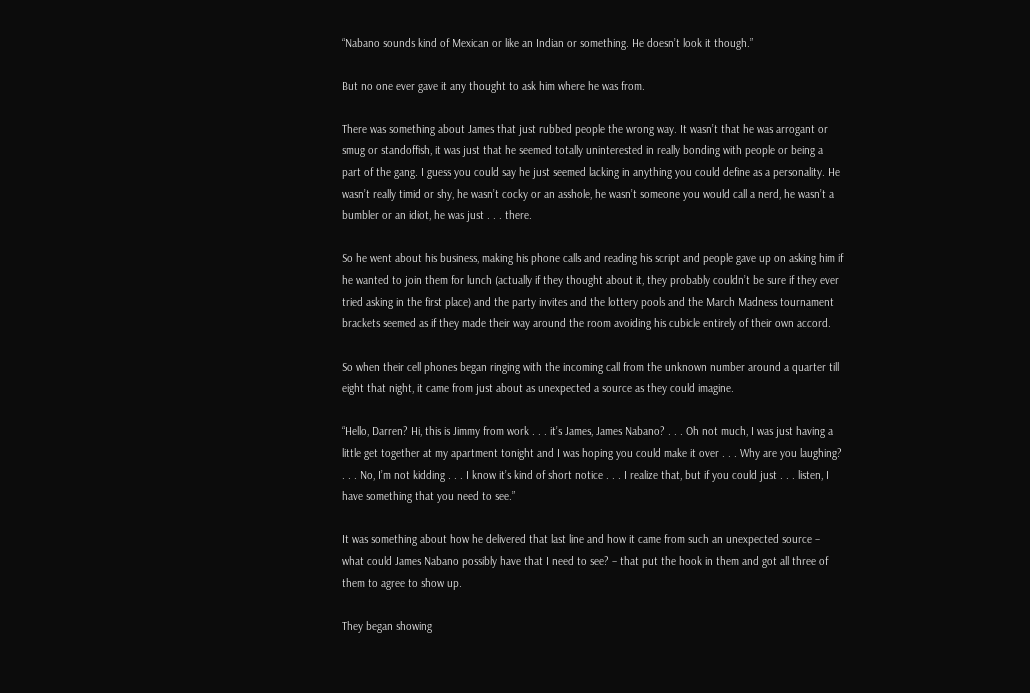“Nabano sounds kind of Mexican or like an Indian or something. He doesn’t look it though.”

But no one ever gave it any thought to ask him where he was from.

There was something about James that just rubbed people the wrong way. It wasn’t that he was arrogant or smug or standoffish, it was just that he seemed totally uninterested in really bonding with people or being a part of the gang. I guess you could say he just seemed lacking in anything you could define as a personality. He wasn’t really timid or shy, he wasn’t cocky or an asshole, he wasn’t someone you would call a nerd, he wasn’t a bumbler or an idiot, he was just . . . there.

So he went about his business, making his phone calls and reading his script and people gave up on asking him if he wanted to join them for lunch (actually if they thought about it, they probably couldn’t be sure if they ever tried asking in the first place) and the party invites and the lottery pools and the March Madness tournament brackets seemed as if they made their way around the room avoiding his cubicle entirely of their own accord.

So when their cell phones began ringing with the incoming call from the unknown number around a quarter till eight that night, it came from just about as unexpected a source as they could imagine.

“Hello, Darren? Hi, this is Jimmy from work . . . it’s James, James Nabano? . . . Oh not much, I was just having a little get together at my apartment tonight and I was hoping you could make it over . . . Why are you laughing? . . . No, I’m not kidding . . . I know it’s kind of short notice . . . I realize that, but if you could just . . . listen, I have something that you need to see.”

It was something about how he delivered that last line and how it came from such an unexpected source – what could James Nabano possibly have that I need to see? – that put the hook in them and got all three of them to agree to show up.

They began showing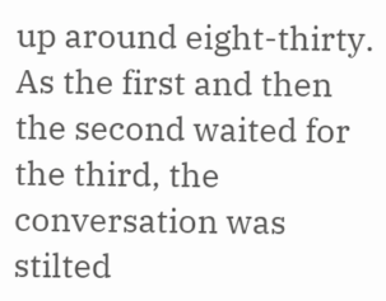up around eight-thirty. As the first and then the second waited for the third, the conversation was stilted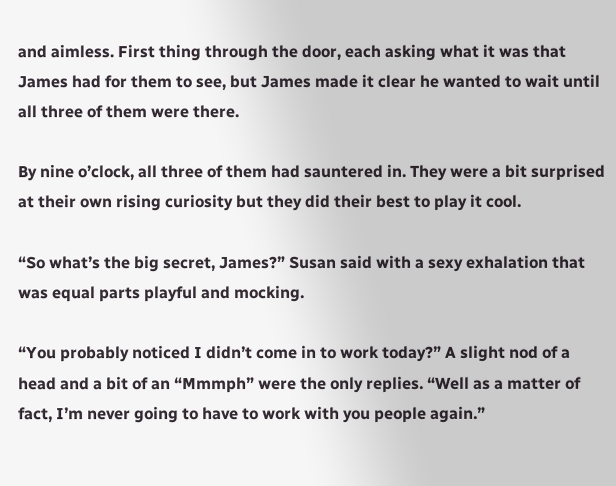and aimless. First thing through the door, each asking what it was that James had for them to see, but James made it clear he wanted to wait until all three of them were there.

By nine o’clock, all three of them had sauntered in. They were a bit surprised at their own rising curiosity but they did their best to play it cool.

“So what’s the big secret, James?” Susan said with a sexy exhalation that was equal parts playful and mocking.

“You probably noticed I didn’t come in to work today?” A slight nod of a head and a bit of an “Mmmph” were the only replies. “Well as a matter of fact, I’m never going to have to work with you people again.”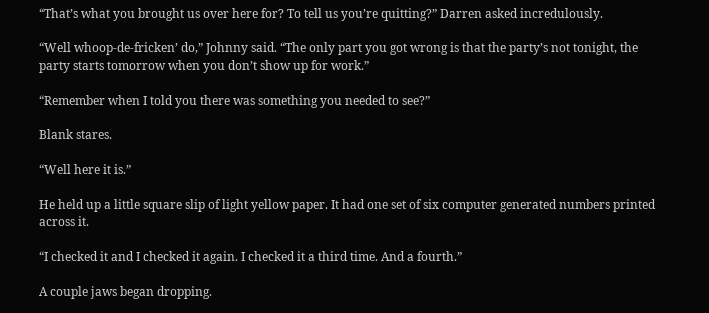“That’s what you brought us over here for? To tell us you’re quitting?” Darren asked incredulously.

“Well whoop-de-fricken’ do,” Johnny said. “The only part you got wrong is that the party’s not tonight, the party starts tomorrow when you don’t show up for work.”

“Remember when I told you there was something you needed to see?”

Blank stares.

“Well here it is.”

He held up a little square slip of light yellow paper. It had one set of six computer generated numbers printed across it.

“I checked it and I checked it again. I checked it a third time. And a fourth.”

A couple jaws began dropping.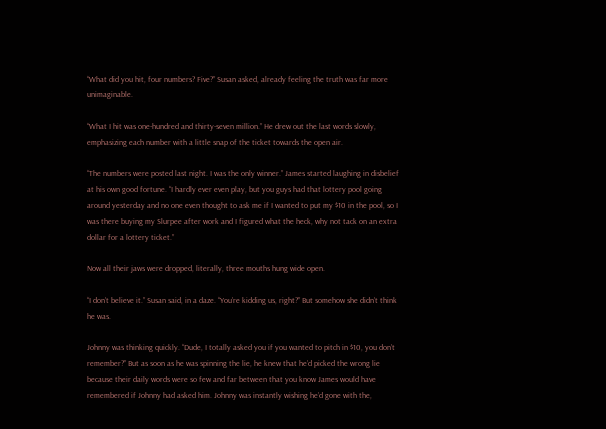“What did you hit, four numbers? Five?” Susan asked, already feeling the truth was far more unimaginable.

“What I hit was one-hundred and thirty-seven million.” He drew out the last words slowly, emphasizing each number with a little snap of the ticket towards the open air.

“The numbers were posted last night. I was the only winner.” James started laughing in disbelief at his own good fortune. “I hardly ever even play, but you guys had that lottery pool going around yesterday and no one even thought to ask me if I wanted to put my $10 in the pool, so I was there buying my Slurpee after work and I figured what the heck, why not tack on an extra dollar for a lottery ticket.”

Now all their jaws were dropped, literally, three mouths hung wide open.

“I don’t believe it.” Susan said, in a daze. “You’re kidding us, right?” But somehow she didn’t think he was.

Johnny was thinking quickly. “Dude, I totally asked you if you wanted to pitch in $10, you don’t remember?” But as soon as he was spinning the lie, he knew that he’d picked the wrong lie because their daily words were so few and far between that you know James would have remembered if Johnny had asked him. Johnny was instantly wishing he’d gone with the,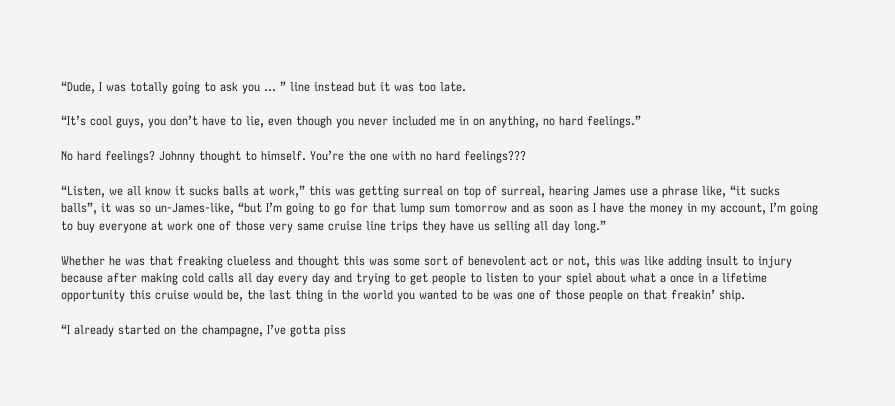“Dude, I was totally going to ask you … ” line instead but it was too late.

“It’s cool guys, you don’t have to lie, even though you never included me in on anything, no hard feelings.”

No hard feelings? Johnny thought to himself. You’re the one with no hard feelings???

“Listen, we all know it sucks balls at work,” this was getting surreal on top of surreal, hearing James use a phrase like, “it sucks balls”, it was so un-James-like, “but I’m going to go for that lump sum tomorrow and as soon as I have the money in my account, I’m going to buy everyone at work one of those very same cruise line trips they have us selling all day long.”

Whether he was that freaking clueless and thought this was some sort of benevolent act or not, this was like adding insult to injury because after making cold calls all day every day and trying to get people to listen to your spiel about what a once in a lifetime opportunity this cruise would be, the last thing in the world you wanted to be was one of those people on that freakin’ ship.

“I already started on the champagne, I’ve gotta piss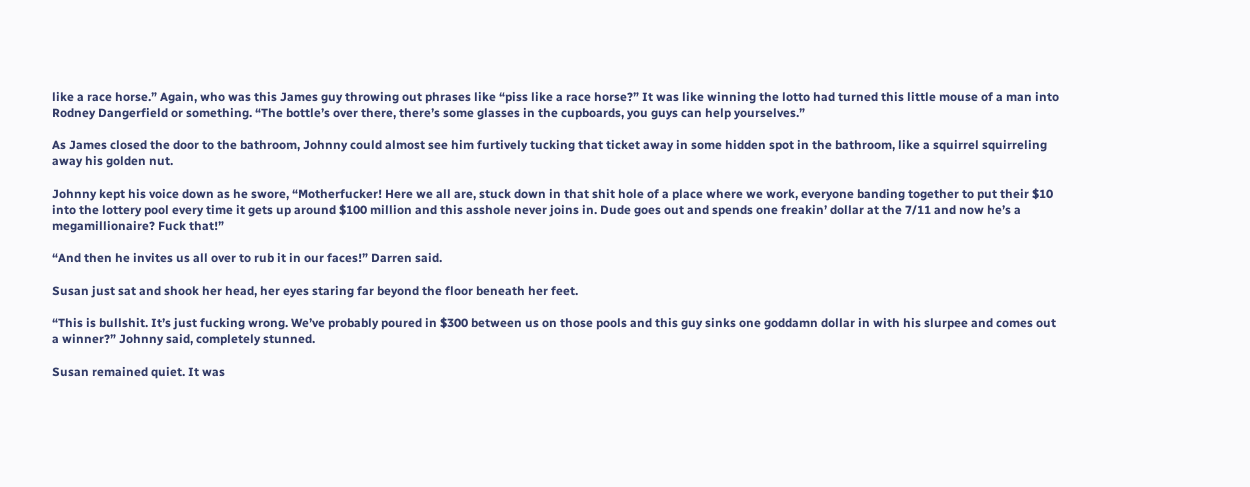like a race horse.” Again, who was this James guy throwing out phrases like “piss like a race horse?” It was like winning the lotto had turned this little mouse of a man into Rodney Dangerfield or something. “The bottle’s over there, there’s some glasses in the cupboards, you guys can help yourselves.”

As James closed the door to the bathroom, Johnny could almost see him furtively tucking that ticket away in some hidden spot in the bathroom, like a squirrel squirreling away his golden nut.

Johnny kept his voice down as he swore, “Motherfucker! Here we all are, stuck down in that shit hole of a place where we work, everyone banding together to put their $10 into the lottery pool every time it gets up around $100 million and this asshole never joins in. Dude goes out and spends one freakin’ dollar at the 7/11 and now he’s a megamillionaire? Fuck that!”

“And then he invites us all over to rub it in our faces!” Darren said.

Susan just sat and shook her head, her eyes staring far beyond the floor beneath her feet.

“This is bullshit. It’s just fucking wrong. We’ve probably poured in $300 between us on those pools and this guy sinks one goddamn dollar in with his slurpee and comes out a winner?” Johnny said, completely stunned.

Susan remained quiet. It was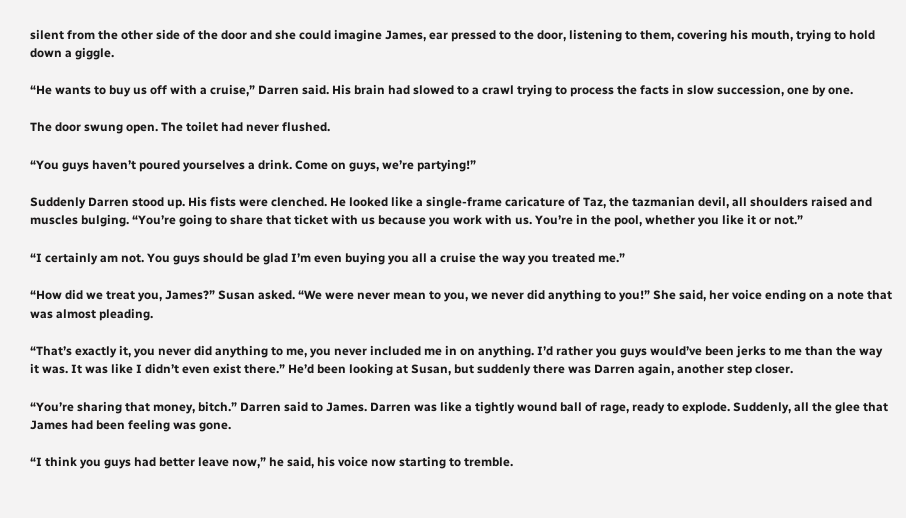silent from the other side of the door and she could imagine James, ear pressed to the door, listening to them, covering his mouth, trying to hold down a giggle.

“He wants to buy us off with a cruise,” Darren said. His brain had slowed to a crawl trying to process the facts in slow succession, one by one.

The door swung open. The toilet had never flushed.

“You guys haven’t poured yourselves a drink. Come on guys, we’re partying!”

Suddenly Darren stood up. His fists were clenched. He looked like a single-frame caricature of Taz, the tazmanian devil, all shoulders raised and muscles bulging. “You’re going to share that ticket with us because you work with us. You’re in the pool, whether you like it or not.”

“I certainly am not. You guys should be glad I’m even buying you all a cruise the way you treated me.”

“How did we treat you, James?” Susan asked. “We were never mean to you, we never did anything to you!” She said, her voice ending on a note that was almost pleading.

“That’s exactly it, you never did anything to me, you never included me in on anything. I’d rather you guys would’ve been jerks to me than the way it was. It was like I didn’t even exist there.” He’d been looking at Susan, but suddenly there was Darren again, another step closer.

“You’re sharing that money, bitch.” Darren said to James. Darren was like a tightly wound ball of rage, ready to explode. Suddenly, all the glee that James had been feeling was gone.

“I think you guys had better leave now,” he said, his voice now starting to tremble.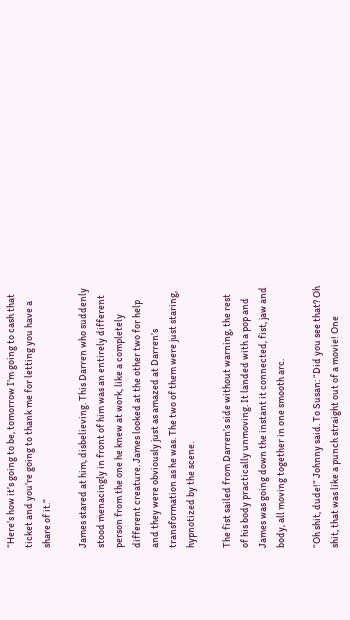“Here’s how it’s going to be, tomorrow I’m going to cash that ticket and you’re going to thank me for letting you have a share of it.”

James stared at him, disbelieving. This Darren who suddenly stood menacingly in front of him was an entirely different person from the one he knew at work, like a completely different creature. James looked at the other two for help and they were obviously just as amazed at Darren’s transformation as he was. The two of them were just staring, hypnotized by the scene.

The fist sailed from Darren’s side without warning, the rest of his body practically unmoving. It landed with a pop and James was going down the instant it connected, fist, jaw and body, all moving together in one smooth arc.

“Oh shit, dude!” Johnny said. To Susan: “Did you see that? Oh shit, that was like a punch straight out of a movie! One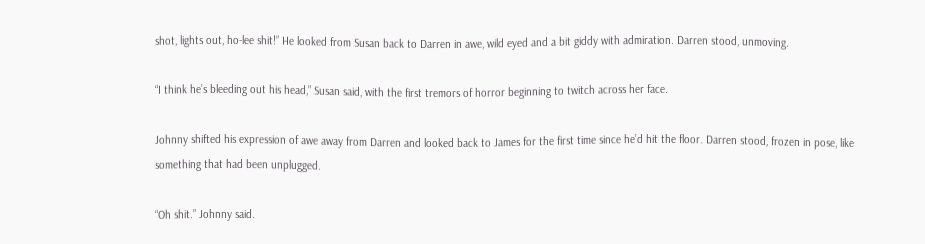shot, lights out, ho-lee shit!” He looked from Susan back to Darren in awe, wild eyed and a bit giddy with admiration. Darren stood, unmoving.

“I think he’s bleeding out his head,” Susan said, with the first tremors of horror beginning to twitch across her face.

Johnny shifted his expression of awe away from Darren and looked back to James for the first time since he’d hit the floor. Darren stood, frozen in pose, like something that had been unplugged.

“Oh shit.” Johnny said.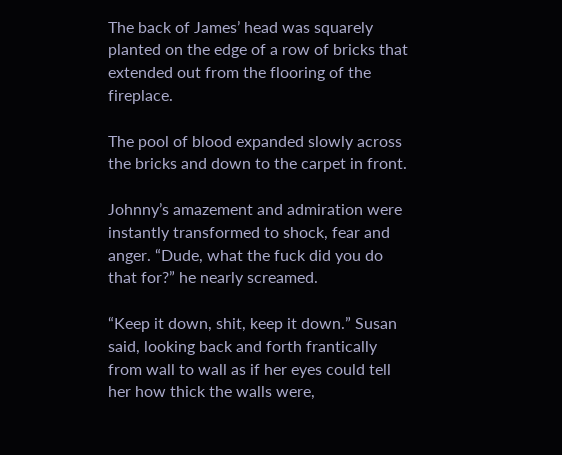The back of James’ head was squarely planted on the edge of a row of bricks that extended out from the flooring of the fireplace.

The pool of blood expanded slowly across the bricks and down to the carpet in front.

Johnny’s amazement and admiration were instantly transformed to shock, fear and anger. “Dude, what the fuck did you do that for?” he nearly screamed.

“Keep it down, shit, keep it down.” Susan said, looking back and forth frantically from wall to wall as if her eyes could tell her how thick the walls were,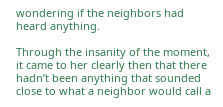wondering if the neighbors had heard anything.

Through the insanity of the moment, it came to her clearly then that there hadn’t been anything that sounded close to what a neighbor would call a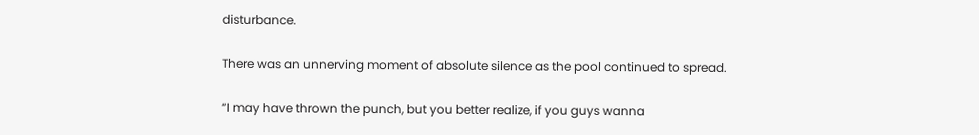disturbance.

There was an unnerving moment of absolute silence as the pool continued to spread.

“I may have thrown the punch, but you better realize, if you guys wanna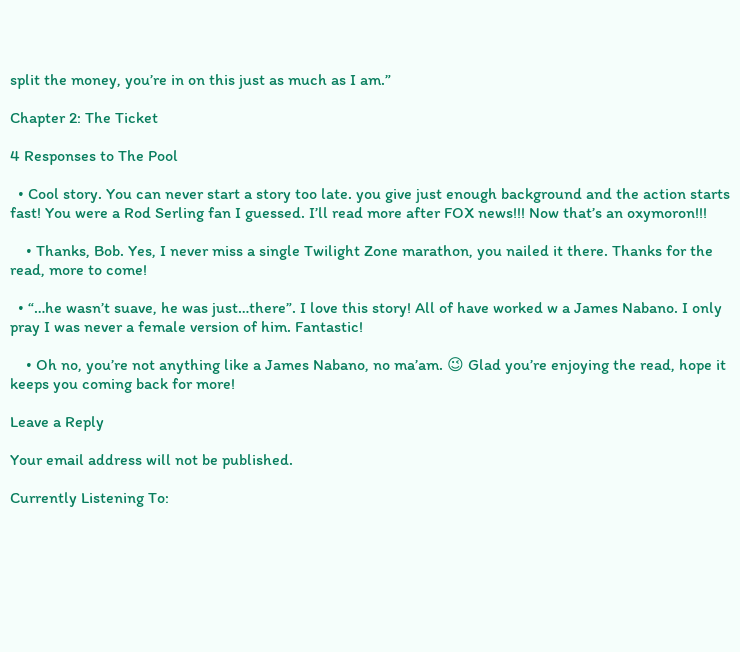split the money, you’re in on this just as much as I am.”

Chapter 2: The Ticket

4 Responses to The Pool

  • Cool story. You can never start a story too late. you give just enough background and the action starts fast! You were a Rod Serling fan I guessed. I’ll read more after FOX news!!! Now that’s an oxymoron!!!

    • Thanks, Bob. Yes, I never miss a single Twilight Zone marathon, you nailed it there. Thanks for the read, more to come!

  • “…he wasn’t suave, he was just…there”. I love this story! All of have worked w a James Nabano. I only pray I was never a female version of him. Fantastic!

    • Oh no, you’re not anything like a James Nabano, no ma’am. 😉 Glad you’re enjoying the read, hope it keeps you coming back for more!

Leave a Reply

Your email address will not be published.

Currently Listening To: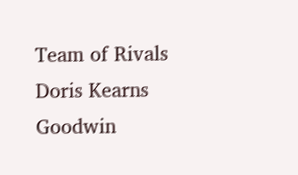Team of Rivals
Doris Kearns Goodwin